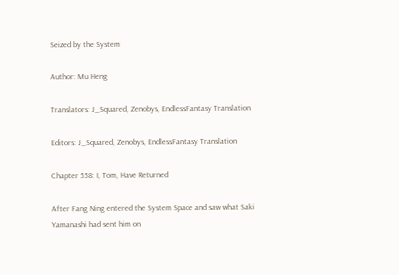Seized by the System

Author: Mu Heng

Translators: J_Squared, Zenobys, EndlessFantasy Translation

Editors: J_Squared, Zenobys, EndlessFantasy Translation

Chapter 558: I, Tom, Have Returned

After Fang Ning entered the System Space and saw what Saki Yamanashi had sent him on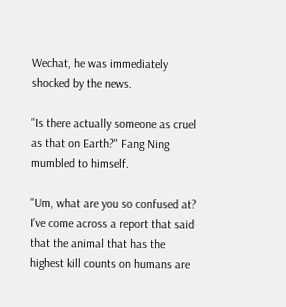Wechat, he was immediately shocked by the news.

"Is there actually someone as cruel as that on Earth?" Fang Ning mumbled to himself.

"Um, what are you so confused at? I've come across a report that said that the animal that has the highest kill counts on humans are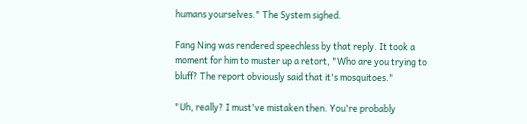humans yourselves." The System sighed.

Fang Ning was rendered speechless by that reply. It took a moment for him to muster up a retort, "Who are you trying to bluff? The report obviously said that it's mosquitoes."

"Uh, really? I must've mistaken then. You're probably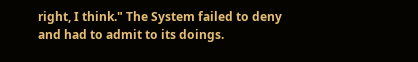right, I think." The System failed to deny and had to admit to its doings.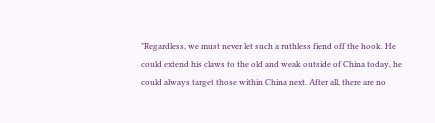"Regardless, we must never let such a ruthless fiend off the hook. He could extend his claws to the old and weak outside of China today, he could always target those within China next. After all, there are no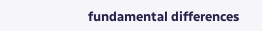fundamental differences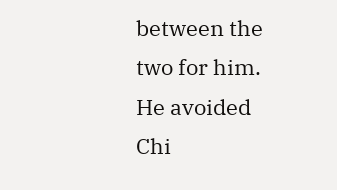between the two for him. He avoided Chi